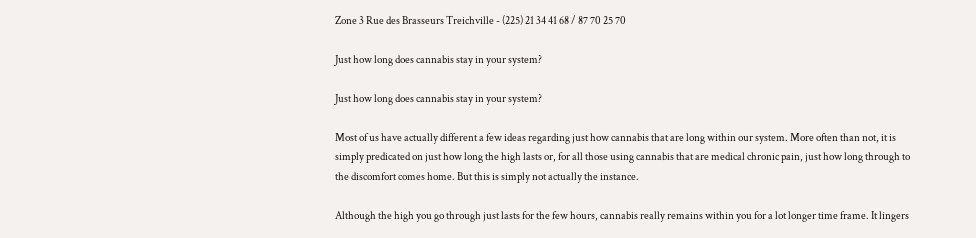Zone 3 Rue des Brasseurs Treichville - (225) 21 34 41 68 / 87 70 25 70

Just how long does cannabis stay in your system?

Just how long does cannabis stay in your system?

Most of us have actually different a few ideas regarding just how cannabis that are long within our system. More often than not, it is simply predicated on just how long the high lasts or, for all those using cannabis that are medical chronic pain, just how long through to the discomfort comes home. But this is simply not actually the instance.

Although the high you go through just lasts for the few hours, cannabis really remains within you for a lot longer time frame. It lingers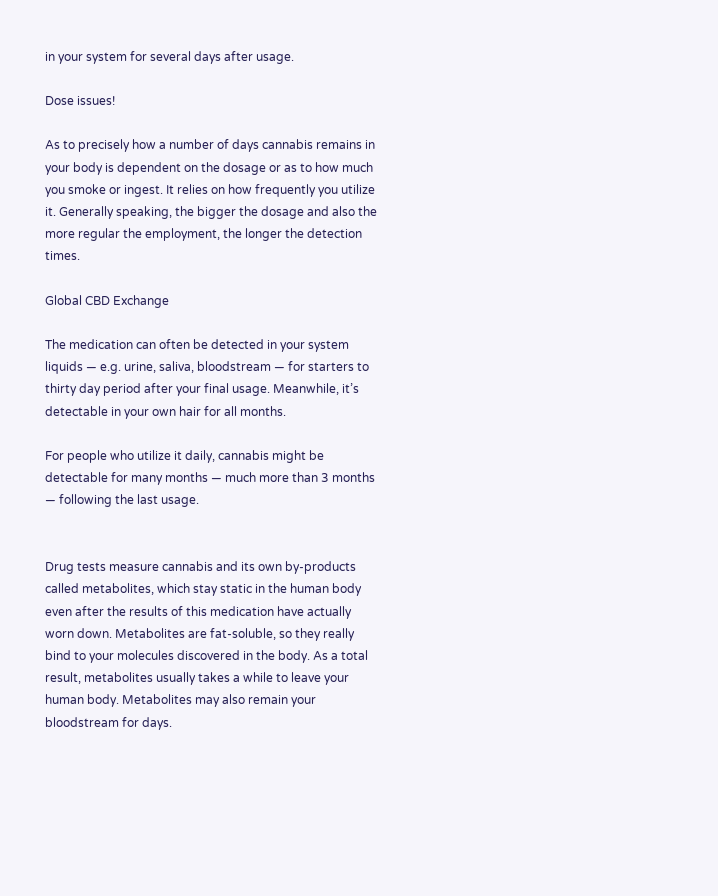in your system for several days after usage.

Dose issues!

As to precisely how a number of days cannabis remains in your body is dependent on the dosage or as to how much you smoke or ingest. It relies on how frequently you utilize it. Generally speaking, the bigger the dosage and also the more regular the employment, the longer the detection times.

Global CBD Exchange

The medication can often be detected in your system liquids — e.g. urine, saliva, bloodstream — for starters to thirty day period after your final usage. Meanwhile, it’s detectable in your own hair for all months.

For people who utilize it daily, cannabis might be detectable for many months — much more than 3 months — following the last usage.


Drug tests measure cannabis and its own by-products called metabolites, which stay static in the human body even after the results of this medication have actually worn down. Metabolites are fat-soluble, so they really bind to your molecules discovered in the body. As a total result, metabolites usually takes a while to leave your human body. Metabolites may also remain your bloodstream for days.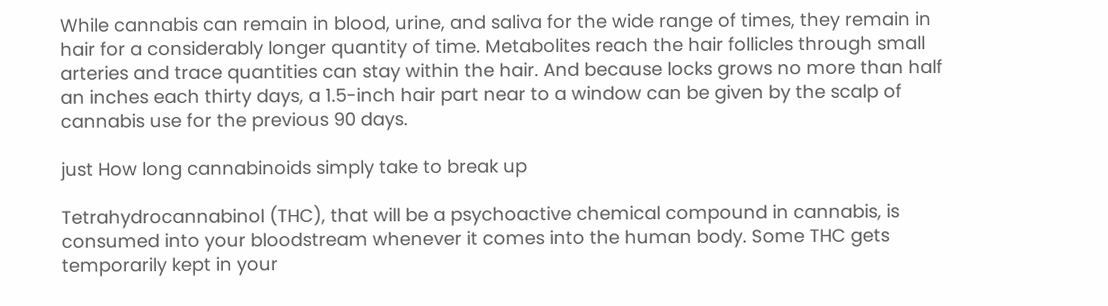While cannabis can remain in blood, urine, and saliva for the wide range of times, they remain in hair for a considerably longer quantity of time. Metabolites reach the hair follicles through small arteries and trace quantities can stay within the hair. And because locks grows no more than half an inches each thirty days, a 1.5-inch hair part near to a window can be given by the scalp of cannabis use for the previous 90 days.

just How long cannabinoids simply take to break up

Tetrahydrocannabinol (THC), that will be a psychoactive chemical compound in cannabis, is consumed into your bloodstream whenever it comes into the human body. Some THC gets temporarily kept in your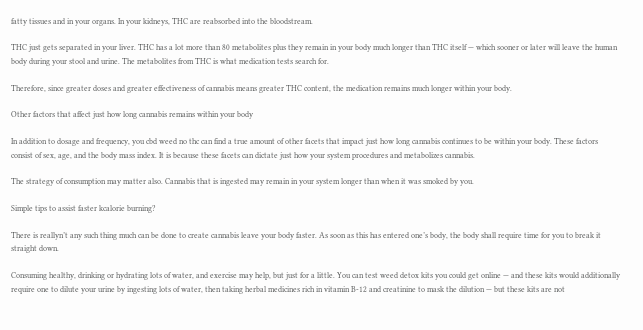fatty tissues and in your organs. In your kidneys, THC are reabsorbed into the bloodstream.

THC just gets separated in your liver. THC has a lot more than 80 metabolites plus they remain in your body much longer than THC itself — which sooner or later will leave the human body during your stool and urine. The metabolites from THC is what medication tests search for.

Therefore, since greater doses and greater effectiveness of cannabis means greater THC content, the medication remains much longer within your body.

Other factors that affect just how long cannabis remains within your body

In addition to dosage and frequency, you cbd weed no thc can find a true amount of other facets that impact just how long cannabis continues to be within your body. These factors consist of sex, age, and the body mass index. It is because these facets can dictate just how your system procedures and metabolizes cannabis.

The strategy of consumption may matter also. Cannabis that is ingested may remain in your system longer than when it was smoked by you.

Simple tips to assist faster kcalorie burning?

There is reallyn’t any such thing much can be done to create cannabis leave your body faster. As soon as this has entered one’s body, the body shall require time for you to break it straight down.

Consuming healthy, drinking or hydrating lots of water, and exercise may help, but just for a little. You can test weed detox kits you could get online — and these kits would additionally require one to dilute your urine by ingesting lots of water, then taking herbal medicines rich in vitamin B-12 and creatinine to mask the dilution — but these kits are not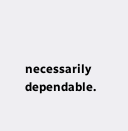necessarily dependable.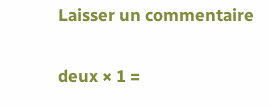Laisser un commentaire

deux × 1 =